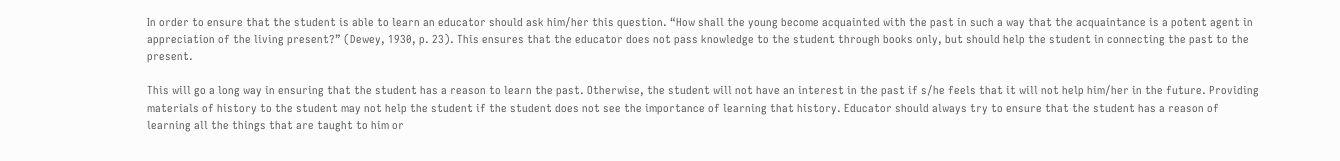In order to ensure that the student is able to learn an educator should ask him/her this question. “How shall the young become acquainted with the past in such a way that the acquaintance is a potent agent in appreciation of the living present?” (Dewey, 1930, p. 23). This ensures that the educator does not pass knowledge to the student through books only, but should help the student in connecting the past to the present.

This will go a long way in ensuring that the student has a reason to learn the past. Otherwise, the student will not have an interest in the past if s/he feels that it will not help him/her in the future. Providing materials of history to the student may not help the student if the student does not see the importance of learning that history. Educator should always try to ensure that the student has a reason of learning all the things that are taught to him or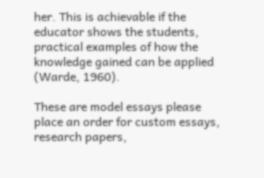her. This is achievable if the educator shows the students, practical examples of how the knowledge gained can be applied (Warde, 1960).

These are model essays please place an order for custom essays, research papers,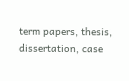term papers, thesis, dissertation, case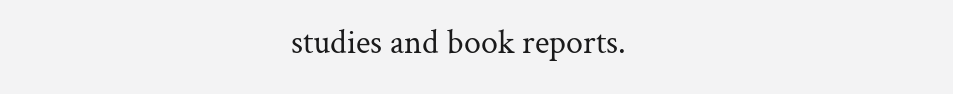studies and book reports.